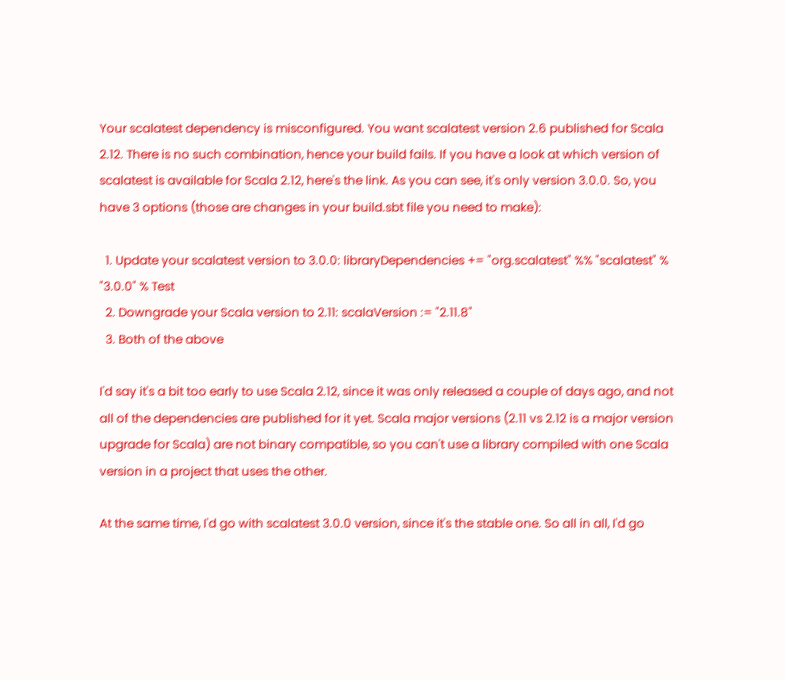Your scalatest dependency is misconfigured. You want scalatest version 2.6 published for Scala 2.12. There is no such combination, hence your build fails. If you have a look at which version of scalatest is available for Scala 2.12, here's the link. As you can see, it's only version 3.0.0. So, you have 3 options (those are changes in your build.sbt file you need to make):

  1. Update your scalatest version to 3.0.0: libraryDependencies += "org.scalatest" %% "scalatest" % "3.0.0" % Test
  2. Downgrade your Scala version to 2.11: scalaVersion := "2.11.8"
  3. Both of the above

I'd say it's a bit too early to use Scala 2.12, since it was only released a couple of days ago, and not all of the dependencies are published for it yet. Scala major versions (2.11 vs 2.12 is a major version upgrade for Scala) are not binary compatible, so you can't use a library compiled with one Scala version in a project that uses the other.

At the same time, I'd go with scalatest 3.0.0 version, since it's the stable one. So all in all, I'd go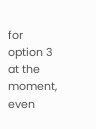for option 3 at the moment, even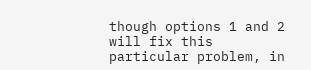though options 1 and 2 will fix this particular problem, in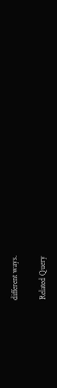different ways.

Related Query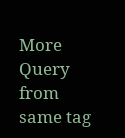More Query from same tag